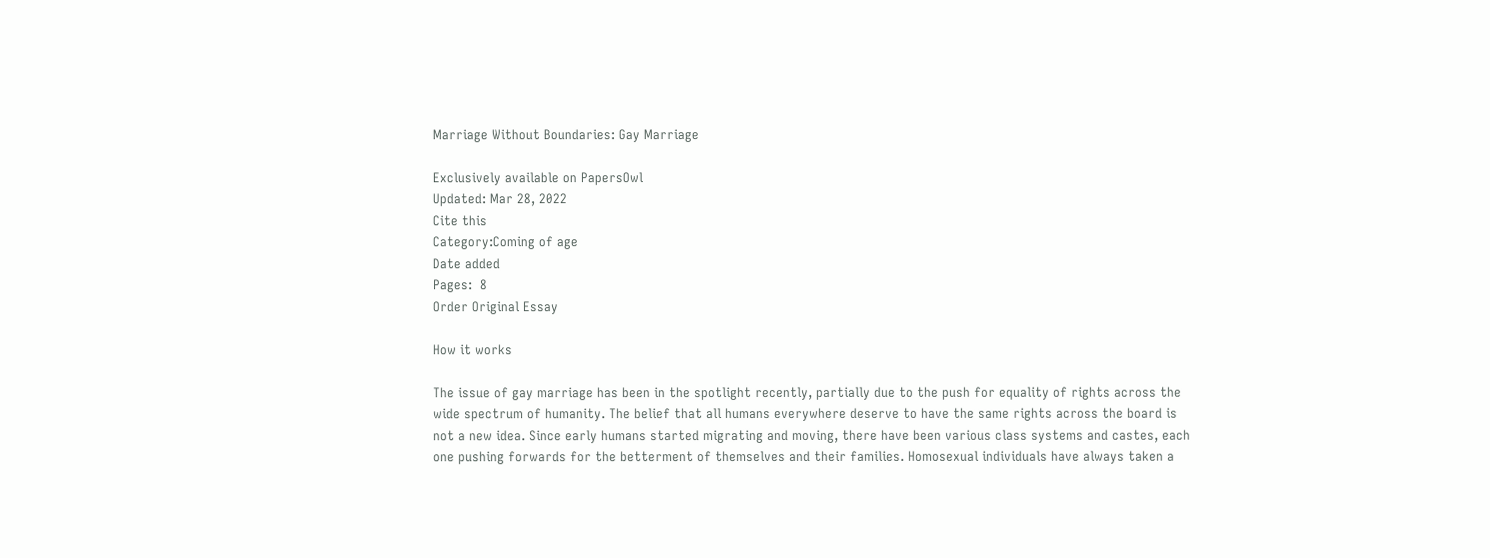Marriage Without Boundaries: Gay Marriage

Exclusively available on PapersOwl
Updated: Mar 28, 2022
Cite this
Category:Coming of age
Date added
Pages:  8
Order Original Essay

How it works

The issue of gay marriage has been in the spotlight recently, partially due to the push for equality of rights across the wide spectrum of humanity. The belief that all humans everywhere deserve to have the same rights across the board is not a new idea. Since early humans started migrating and moving, there have been various class systems and castes, each one pushing forwards for the betterment of themselves and their families. Homosexual individuals have always taken a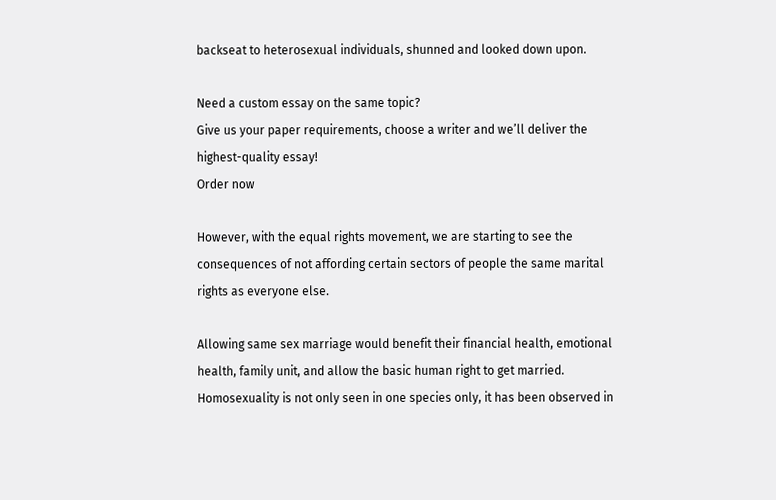backseat to heterosexual individuals, shunned and looked down upon.

Need a custom essay on the same topic?
Give us your paper requirements, choose a writer and we’ll deliver the highest-quality essay!
Order now

However, with the equal rights movement, we are starting to see the consequences of not affording certain sectors of people the same marital rights as everyone else.

Allowing same sex marriage would benefit their financial health, emotional health, family unit, and allow the basic human right to get married. Homosexuality is not only seen in one species only, it has been observed in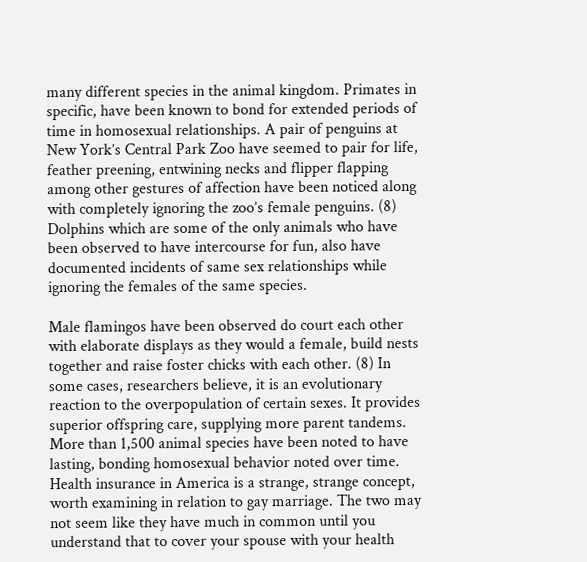many different species in the animal kingdom. Primates in specific, have been known to bond for extended periods of time in homosexual relationships. A pair of penguins at New York’s Central Park Zoo have seemed to pair for life, feather preening, entwining necks and flipper flapping among other gestures of affection have been noticed along with completely ignoring the zoo’s female penguins. (8) Dolphins which are some of the only animals who have been observed to have intercourse for fun, also have documented incidents of same sex relationships while ignoring the females of the same species.

Male flamingos have been observed do court each other with elaborate displays as they would a female, build nests together and raise foster chicks with each other. (8) In some cases, researchers believe, it is an evolutionary reaction to the overpopulation of certain sexes. It provides superior offspring care, supplying more parent tandems. More than 1,500 animal species have been noted to have lasting, bonding homosexual behavior noted over time. Health insurance in America is a strange, strange concept, worth examining in relation to gay marriage. The two may not seem like they have much in common until you understand that to cover your spouse with your health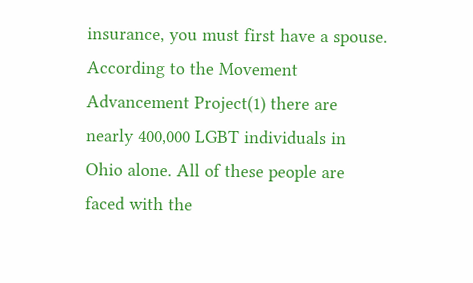insurance, you must first have a spouse. According to the Movement Advancement Project(1) there are nearly 400,000 LGBT individuals in Ohio alone. All of these people are faced with the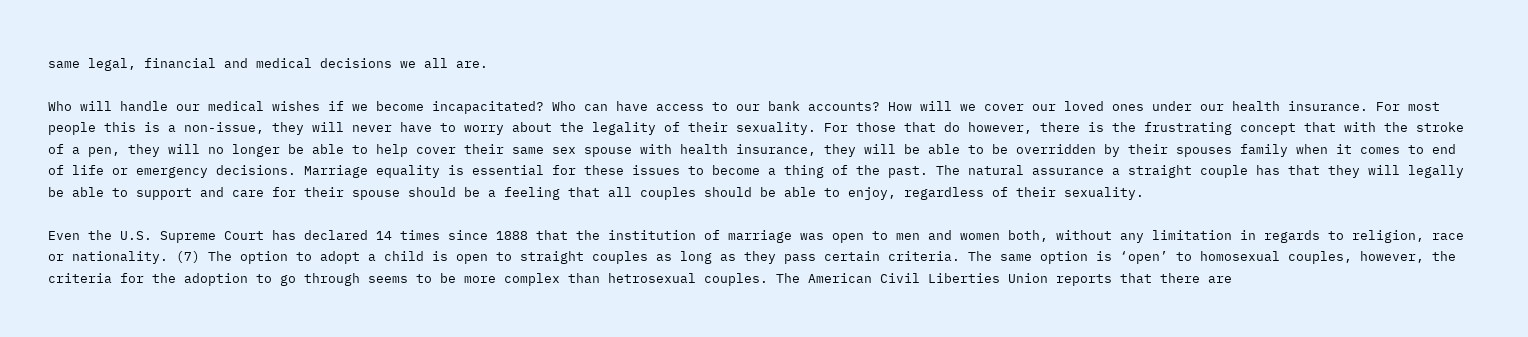same legal, financial and medical decisions we all are.

Who will handle our medical wishes if we become incapacitated? Who can have access to our bank accounts? How will we cover our loved ones under our health insurance. For most people this is a non-issue, they will never have to worry about the legality of their sexuality. For those that do however, there is the frustrating concept that with the stroke of a pen, they will no longer be able to help cover their same sex spouse with health insurance, they will be able to be overridden by their spouses family when it comes to end of life or emergency decisions. Marriage equality is essential for these issues to become a thing of the past. The natural assurance a straight couple has that they will legally be able to support and care for their spouse should be a feeling that all couples should be able to enjoy, regardless of their sexuality.

Even the U.S. Supreme Court has declared 14 times since 1888 that the institution of marriage was open to men and women both, without any limitation in regards to religion, race or nationality. (7) The option to adopt a child is open to straight couples as long as they pass certain criteria. The same option is ‘open’ to homosexual couples, however, the criteria for the adoption to go through seems to be more complex than hetrosexual couples. The American Civil Liberties Union reports that there are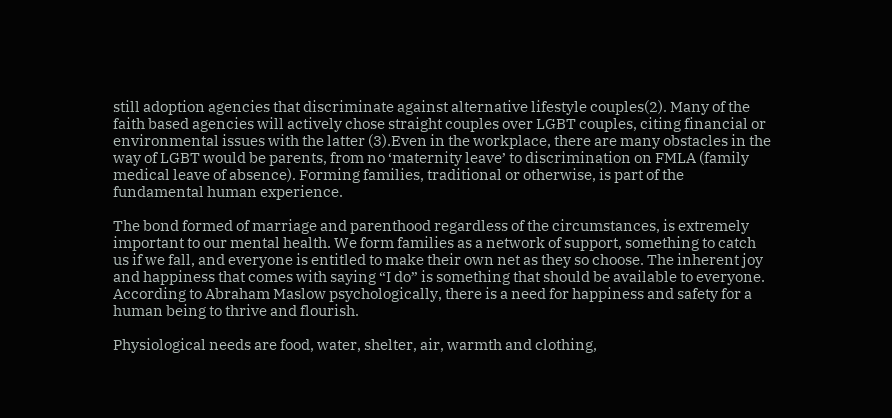still adoption agencies that discriminate against alternative lifestyle couples(2). Many of the faith based agencies will actively chose straight couples over LGBT couples, citing financial or environmental issues with the latter (3).Even in the workplace, there are many obstacles in the way of LGBT would be parents, from no ‘maternity leave’ to discrimination on FMLA (family medical leave of absence). Forming families, traditional or otherwise, is part of the fundamental human experience.

The bond formed of marriage and parenthood regardless of the circumstances, is extremely important to our mental health. We form families as a network of support, something to catch us if we fall, and everyone is entitled to make their own net as they so choose. The inherent joy and happiness that comes with saying “I do” is something that should be available to everyone. According to Abraham Maslow psychologically, there is a need for happiness and safety for a human being to thrive and flourish.

Physiological needs are food, water, shelter, air, warmth and clothing,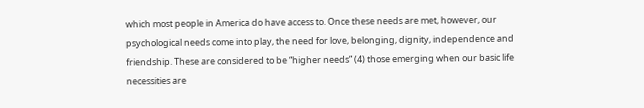which most people in America do have access to. Once these needs are met, however, our psychological needs come into play, the need for love, belonging, dignity, independence and friendship. These are considered to be “higher needs” (4) those emerging when our basic life necessities are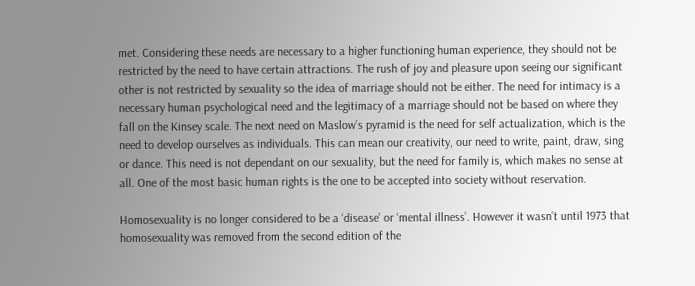met. Considering these needs are necessary to a higher functioning human experience, they should not be restricted by the need to have certain attractions. The rush of joy and pleasure upon seeing our significant other is not restricted by sexuality so the idea of marriage should not be either. The need for intimacy is a necessary human psychological need and the legitimacy of a marriage should not be based on where they fall on the Kinsey scale. The next need on Maslow’s pyramid is the need for self actualization, which is the need to develop ourselves as individuals. This can mean our creativity, our need to write, paint, draw, sing or dance. This need is not dependant on our sexuality, but the need for family is, which makes no sense at all. One of the most basic human rights is the one to be accepted into society without reservation.

Homosexuality is no longer considered to be a ‘disease’ or ‘mental illness’. However it wasn’t until 1973 that homosexuality was removed from the second edition of the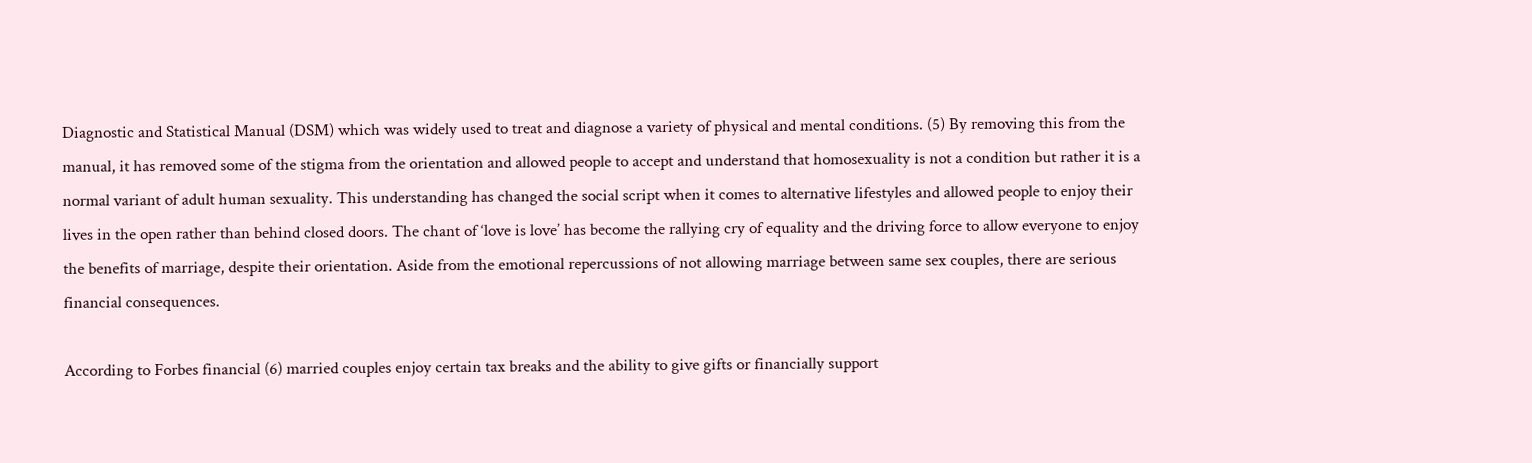Diagnostic and Statistical Manual (DSM) which was widely used to treat and diagnose a variety of physical and mental conditions. (5) By removing this from the manual, it has removed some of the stigma from the orientation and allowed people to accept and understand that homosexuality is not a condition but rather it is a normal variant of adult human sexuality. This understanding has changed the social script when it comes to alternative lifestyles and allowed people to enjoy their lives in the open rather than behind closed doors. The chant of ‘love is love’ has become the rallying cry of equality and the driving force to allow everyone to enjoy the benefits of marriage, despite their orientation. Aside from the emotional repercussions of not allowing marriage between same sex couples, there are serious financial consequences.

According to Forbes financial (6) married couples enjoy certain tax breaks and the ability to give gifts or financially support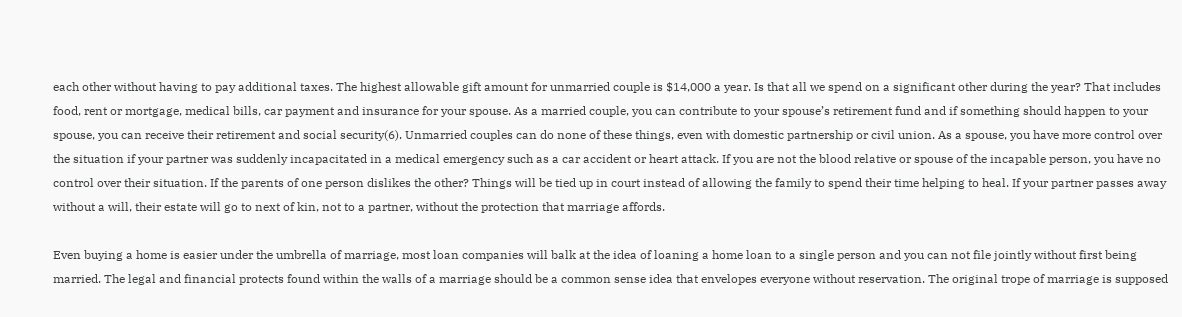each other without having to pay additional taxes. The highest allowable gift amount for unmarried couple is $14,000 a year. Is that all we spend on a significant other during the year? That includes food, rent or mortgage, medical bills, car payment and insurance for your spouse. As a married couple, you can contribute to your spouse’s retirement fund and if something should happen to your spouse, you can receive their retirement and social security(6). Unmarried couples can do none of these things, even with domestic partnership or civil union. As a spouse, you have more control over the situation if your partner was suddenly incapacitated in a medical emergency such as a car accident or heart attack. If you are not the blood relative or spouse of the incapable person, you have no control over their situation. If the parents of one person dislikes the other? Things will be tied up in court instead of allowing the family to spend their time helping to heal. If your partner passes away without a will, their estate will go to next of kin, not to a partner, without the protection that marriage affords.

Even buying a home is easier under the umbrella of marriage, most loan companies will balk at the idea of loaning a home loan to a single person and you can not file jointly without first being married. The legal and financial protects found within the walls of a marriage should be a common sense idea that envelopes everyone without reservation. The original trope of marriage is supposed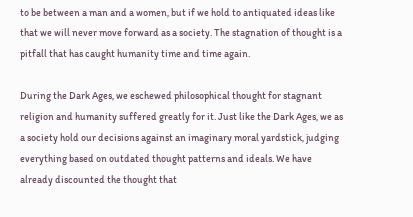to be between a man and a women, but if we hold to antiquated ideas like that we will never move forward as a society. The stagnation of thought is a pitfall that has caught humanity time and time again.

During the Dark Ages, we eschewed philosophical thought for stagnant religion and humanity suffered greatly for it. Just like the Dark Ages, we as a society hold our decisions against an imaginary moral yardstick, judging everything based on outdated thought patterns and ideals. We have already discounted the thought that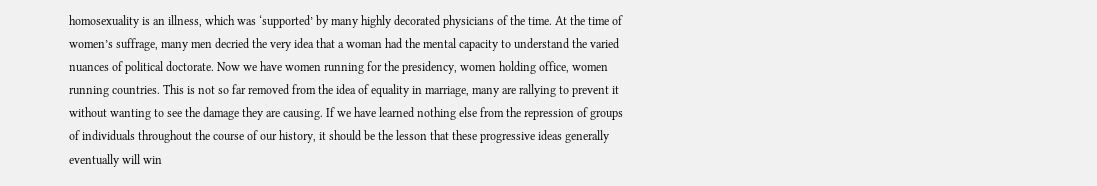homosexuality is an illness, which was ‘supported’ by many highly decorated physicians of the time. At the time of women’s suffrage, many men decried the very idea that a woman had the mental capacity to understand the varied nuances of political doctorate. Now we have women running for the presidency, women holding office, women running countries. This is not so far removed from the idea of equality in marriage, many are rallying to prevent it without wanting to see the damage they are causing. If we have learned nothing else from the repression of groups of individuals throughout the course of our history, it should be the lesson that these progressive ideas generally eventually will win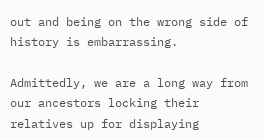out and being on the wrong side of history is embarrassing.

Admittedly, we are a long way from our ancestors locking their relatives up for displaying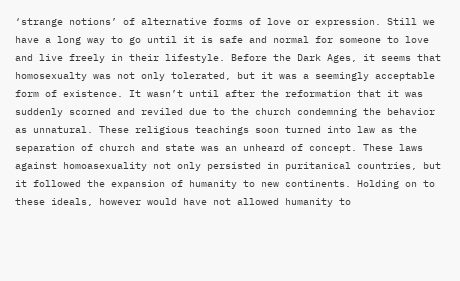‘strange notions’ of alternative forms of love or expression. Still we have a long way to go until it is safe and normal for someone to love and live freely in their lifestyle. Before the Dark Ages, it seems that homosexualty was not only tolerated, but it was a seemingly acceptable form of existence. It wasn’t until after the reformation that it was suddenly scorned and reviled due to the church condemning the behavior as unnatural. These religious teachings soon turned into law as the separation of church and state was an unheard of concept. These laws against homoasexuality not only persisted in puritanical countries, but it followed the expansion of humanity to new continents. Holding on to these ideals, however would have not allowed humanity to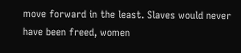move forward in the least. Slaves would never have been freed, women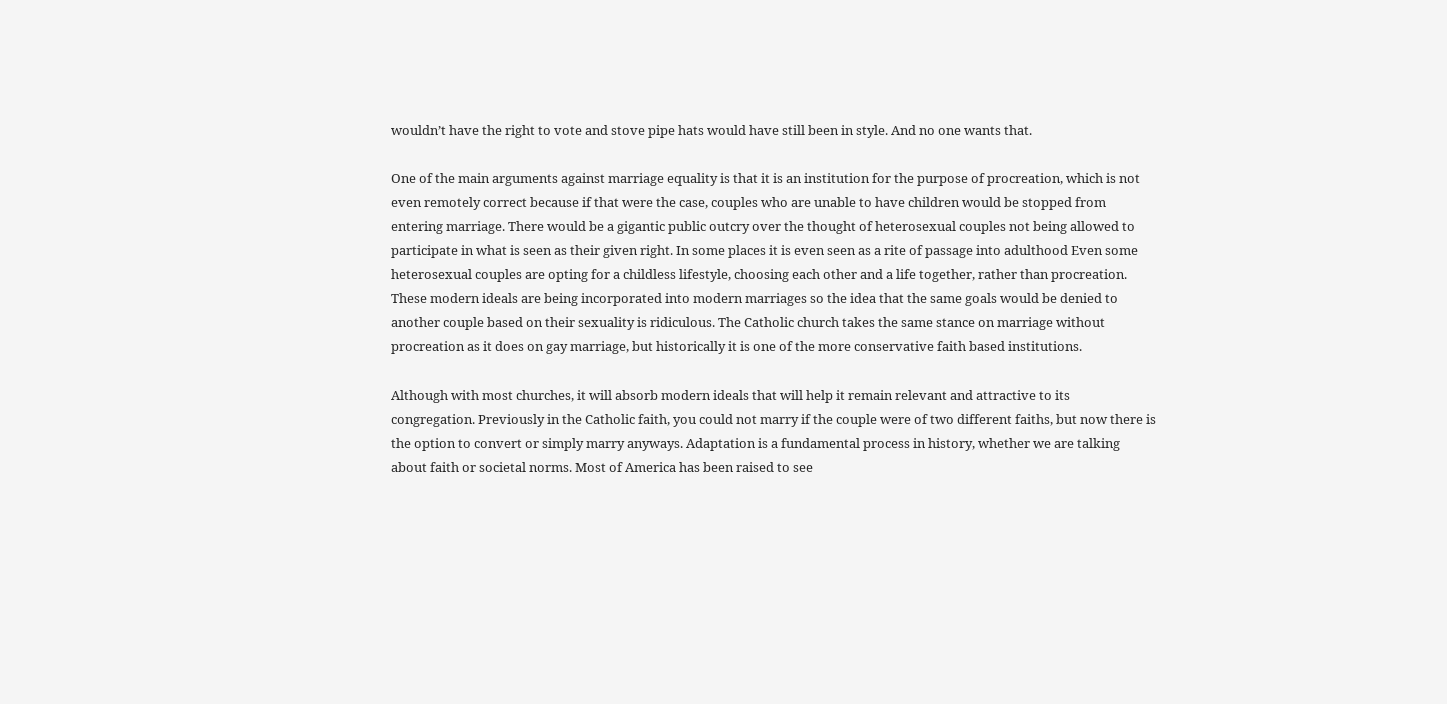wouldn’t have the right to vote and stove pipe hats would have still been in style. And no one wants that.

One of the main arguments against marriage equality is that it is an institution for the purpose of procreation, which is not even remotely correct because if that were the case, couples who are unable to have children would be stopped from entering marriage. There would be a gigantic public outcry over the thought of heterosexual couples not being allowed to participate in what is seen as their given right. In some places it is even seen as a rite of passage into adulthood Even some heterosexual couples are opting for a childless lifestyle, choosing each other and a life together, rather than procreation. These modern ideals are being incorporated into modern marriages so the idea that the same goals would be denied to another couple based on their sexuality is ridiculous. The Catholic church takes the same stance on marriage without procreation as it does on gay marriage, but historically it is one of the more conservative faith based institutions.

Although with most churches, it will absorb modern ideals that will help it remain relevant and attractive to its congregation. Previously in the Catholic faith, you could not marry if the couple were of two different faiths, but now there is the option to convert or simply marry anyways. Adaptation is a fundamental process in history, whether we are talking about faith or societal norms. Most of America has been raised to see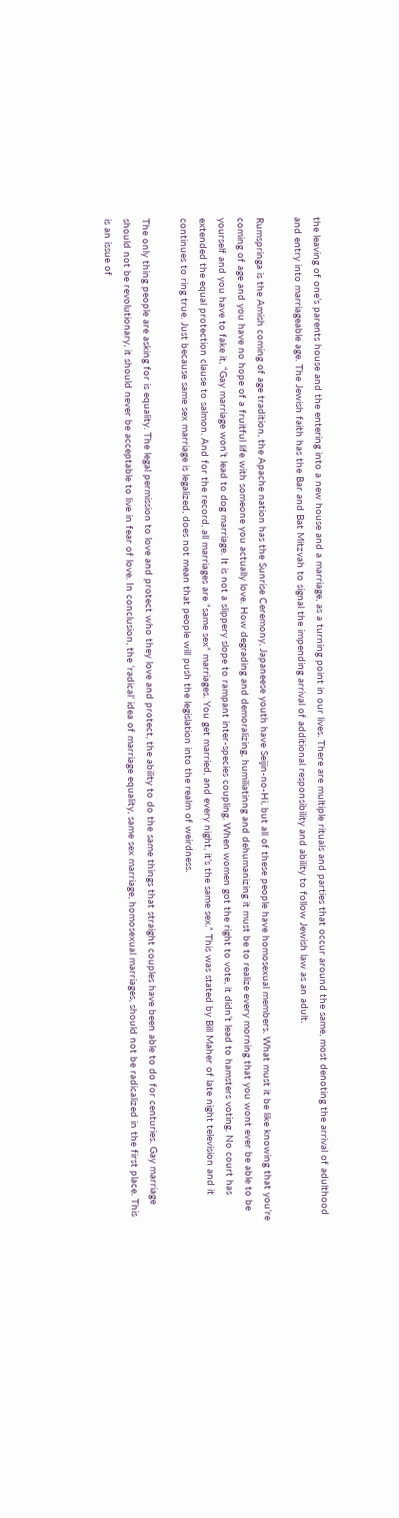the leaving of one’s parents house and the entering into a new house and a marriage, as a turning point in our lives. There are multiple rituals and parties that occur around the same, most denoting the arrival of adulthood and entry into marriageable age. The Jewish faith has the Bar and Bat Mitzvah to signal the impending arrival of additional responsibility and ability to follow Jewish law as an adult.

Rumspringa is the Amish coming of age tradition, the Apache nation has the Sunrise Ceremony, Japaneese youth have Seijin-no-Hi, but all of these people have homosexual members. What must it be like knowing that you’re coming of age and you have no hope of a fruitful life with someone you actually love. How degrading and demoralizing, humiliatinng and dehumanizing it must be to realize every morning that you wont ever be able to be yourself and you have to fake it, “Gay marriage won’t lead to dog marriage. It is not a slippery slope to rampant inter-species coupling. When women got the right to vote, it didn’t lead to hamsters voting. No court has extended the equal protection clause to salmon. And for the record, all marriages are “same sex” marriages. You get married, and every night, it’s the same sex.” This was stated by Bill Maher of late night television and it continues to ring true. Just because same sex marriage is legalized, does not mean that people will push the legislation into the realm of weirdness.

The only thing people are asking for is equality. The legal permission to love and protect who they love and protect, the ability to do the same things that straight couples have been able to do for centuries. Gay marriage should not be revolutionary, it should never be acceptable to live in fear of love. In conclusion, the ‘radical’ idea of marriage equality, same sex marriage, homosexual marriages, should not be radicalized in the first place. This is an issue of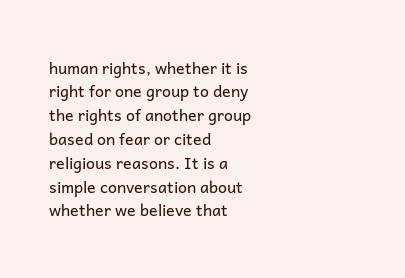human rights, whether it is right for one group to deny the rights of another group based on fear or cited religious reasons. It is a simple conversation about whether we believe that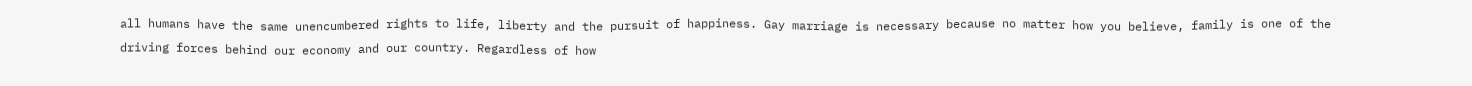all humans have the same unencumbered rights to life, liberty and the pursuit of happiness. Gay marriage is necessary because no matter how you believe, family is one of the driving forces behind our economy and our country. Regardless of how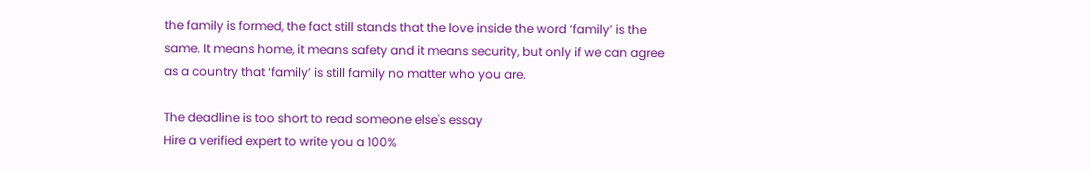the family is formed, the fact still stands that the love inside the word ‘family’ is the same. It means home, it means safety and it means security, but only if we can agree as a country that ‘family’ is still family no matter who you are.

The deadline is too short to read someone else's essay
Hire a verified expert to write you a 100%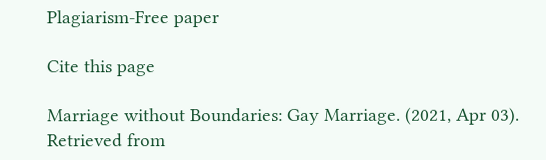Plagiarism-Free paper

Cite this page

Marriage without Boundaries: Gay Marriage. (2021, Apr 03). Retrieved from